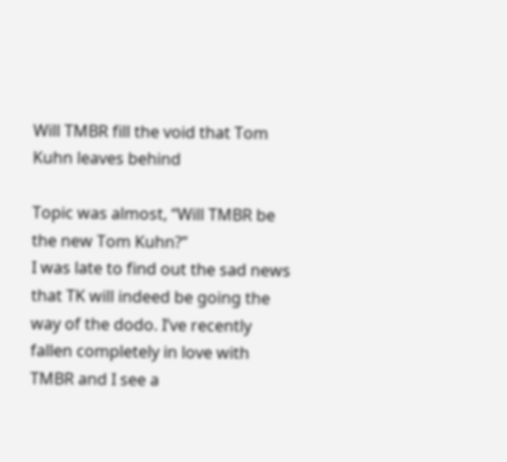Will TMBR fill the void that Tom Kuhn leaves behind

Topic was almost, “Will TMBR be the new Tom Kuhn?”
I was late to find out the sad news that TK will indeed be going the way of the dodo. I’ve recently fallen completely in love with TMBR and I see a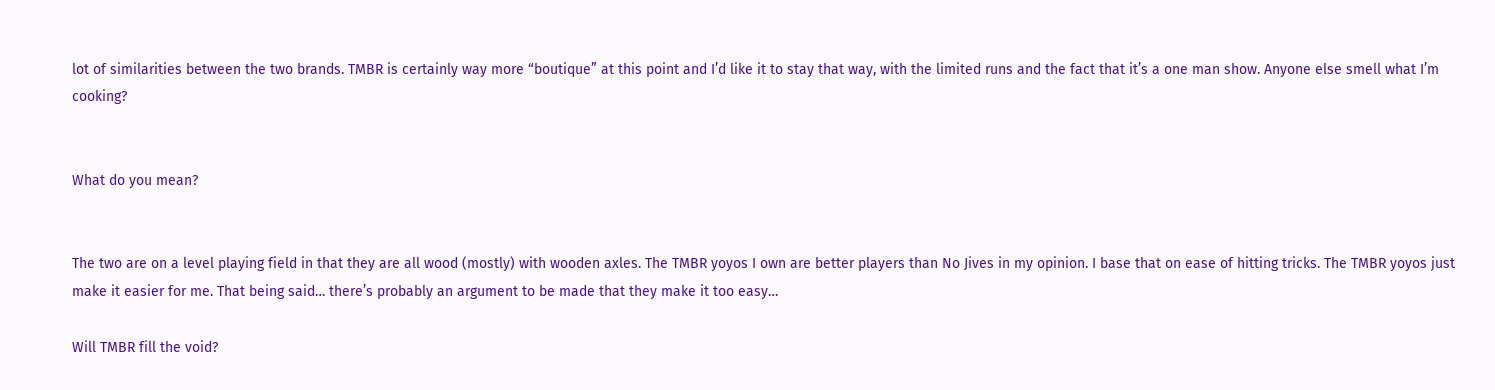lot of similarities between the two brands. TMBR is certainly way more “boutique” at this point and I’d like it to stay that way, with the limited runs and the fact that it’s a one man show. Anyone else smell what I’m cooking?


What do you mean?


The two are on a level playing field in that they are all wood (mostly) with wooden axles. The TMBR yoyos I own are better players than No Jives in my opinion. I base that on ease of hitting tricks. The TMBR yoyos just make it easier for me. That being said… there’s probably an argument to be made that they make it too easy…

Will TMBR fill the void?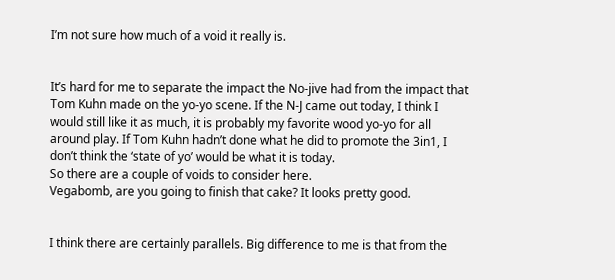I’m not sure how much of a void it really is.


It’s hard for me to separate the impact the No-jive had from the impact that Tom Kuhn made on the yo-yo scene. If the N-J came out today, I think I would still like it as much, it is probably my favorite wood yo-yo for all around play. If Tom Kuhn hadn’t done what he did to promote the 3in1, I don’t think the ‘state of yo’ would be what it is today.
So there are a couple of voids to consider here.
Vegabomb, are you going to finish that cake? It looks pretty good.


I think there are certainly parallels. Big difference to me is that from the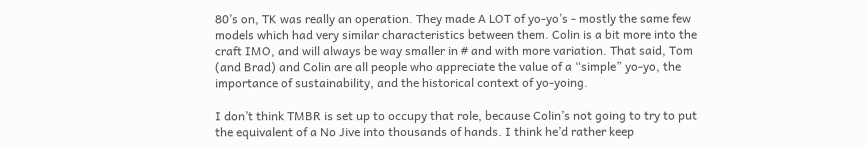80’s on, TK was really an operation. They made A LOT of yo-yo’s - mostly the same few models which had very similar characteristics between them. Colin is a bit more into the craft IMO, and will always be way smaller in # and with more variation. That said, Tom (and Brad) and Colin are all people who appreciate the value of a “simple” yo-yo, the importance of sustainability, and the historical context of yo-yoing.

I don’t think TMBR is set up to occupy that role, because Colin’s not going to try to put the equivalent of a No Jive into thousands of hands. I think he’d rather keep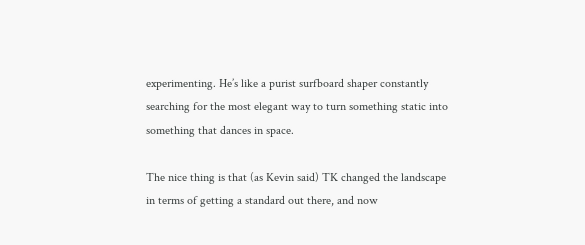experimenting. He’s like a purist surfboard shaper constantly searching for the most elegant way to turn something static into something that dances in space.

The nice thing is that (as Kevin said) TK changed the landscape in terms of getting a standard out there, and now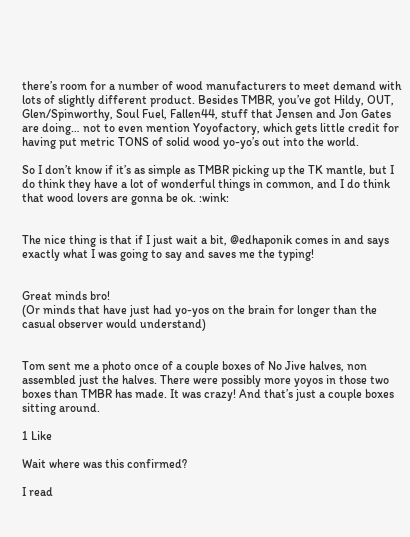there’s room for a number of wood manufacturers to meet demand with lots of slightly different product. Besides TMBR, you’ve got Hildy, OUT, Glen/Spinworthy, Soul Fuel, Fallen44, stuff that Jensen and Jon Gates are doing… not to even mention Yoyofactory, which gets little credit for having put metric TONS of solid wood yo-yo’s out into the world.

So I don’t know if it’s as simple as TMBR picking up the TK mantle, but I do think they have a lot of wonderful things in common, and I do think that wood lovers are gonna be ok. :wink:


The nice thing is that if I just wait a bit, @edhaponik comes in and says exactly what I was going to say and saves me the typing!


Great minds bro!
(Or minds that have just had yo-yos on the brain for longer than the casual observer would understand)


Tom sent me a photo once of a couple boxes of No Jive halves, non assembled just the halves. There were possibly more yoyos in those two boxes than TMBR has made. It was crazy! And that’s just a couple boxes sitting around.

1 Like

Wait where was this confirmed?

I read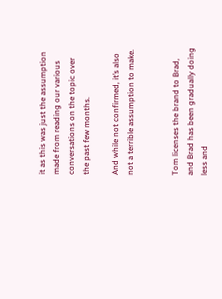it as this was just the assumption made from reading our various conversations on the topic over the past few months.

And while not confirmed, it’s also not a terrible assumption to make.


Tom licenses the brand to Brad, and Brad has been gradually doing less and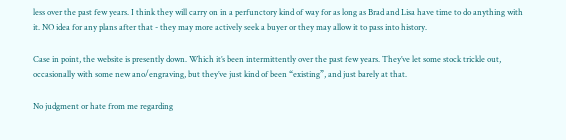less over the past few years. I think they will carry on in a perfunctory kind of way for as long as Brad and Lisa have time to do anything with it. NO idea for any plans after that - they may more actively seek a buyer or they may allow it to pass into history.

Case in point, the website is presently down. Which it’s been intermittently over the past few years. They’ve let some stock trickle out, occasionally with some new ano/engraving, but they’ve just kind of been “existing”, and just barely at that.

No judgment or hate from me regarding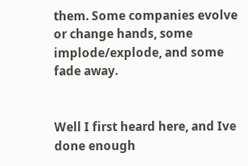them. Some companies evolve or change hands, some implode/explode, and some fade away.


Well I first heard here, and Ive done enough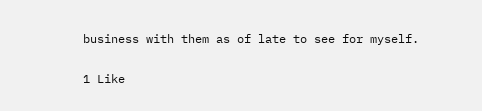business with them as of late to see for myself.

1 Like